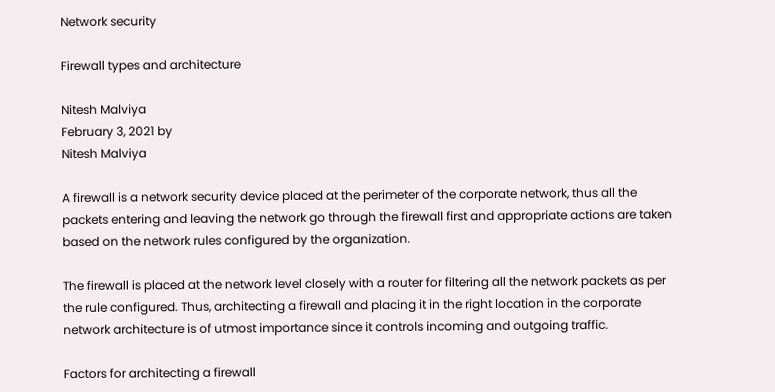Network security

Firewall types and architecture

Nitesh Malviya
February 3, 2021 by
Nitesh Malviya

A firewall is a network security device placed at the perimeter of the corporate network, thus all the packets entering and leaving the network go through the firewall first and appropriate actions are taken based on the network rules configured by the organization.

The firewall is placed at the network level closely with a router for filtering all the network packets as per the rule configured. Thus, architecting a firewall and placing it in the right location in the corporate network architecture is of utmost importance since it controls incoming and outgoing traffic.

Factors for architecting a firewall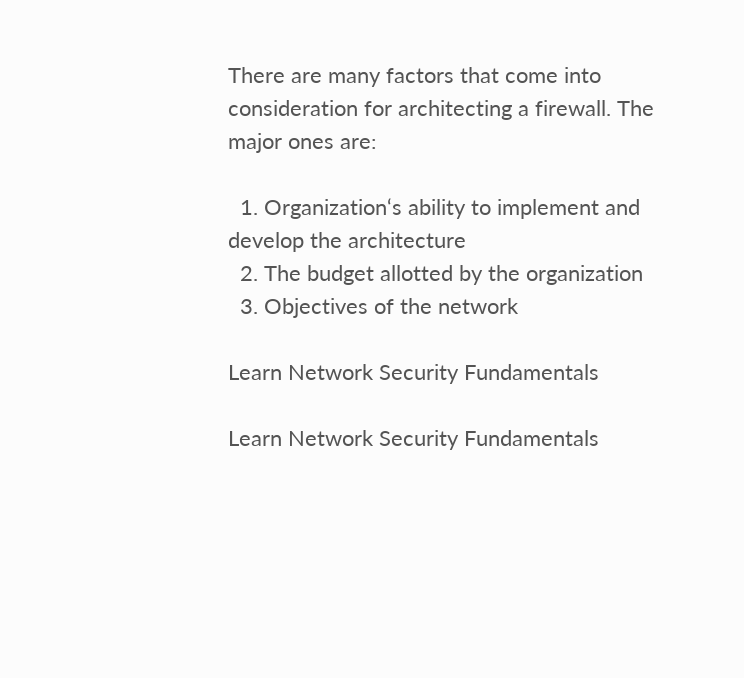There are many factors that come into consideration for architecting a firewall. The major ones are:

  1. Organization‘s ability to implement and develop the architecture
  2. The budget allotted by the organization
  3. Objectives of the network

Learn Network Security Fundamentals

Learn Network Security Fundamentals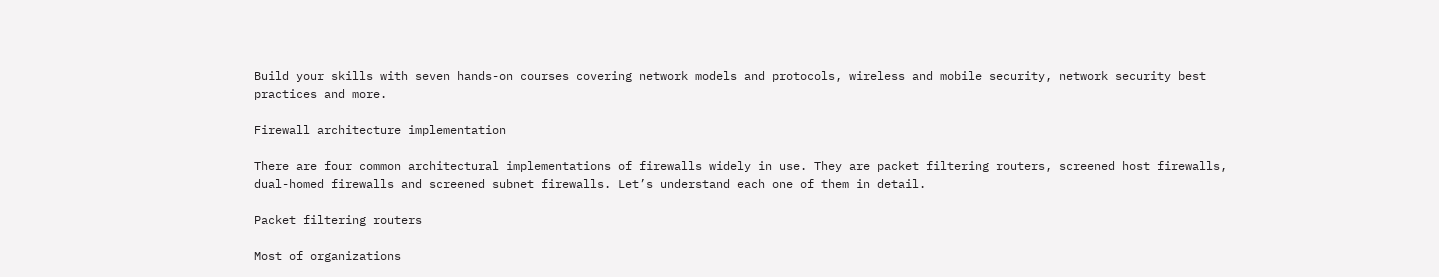Build your skills with seven hands-on courses covering network models and protocols, wireless and mobile security, network security best practices and more.

Firewall architecture implementation

There are four common architectural implementations of firewalls widely in use. They are packet filtering routers, screened host firewalls, dual-homed firewalls and screened subnet firewalls. Let’s understand each one of them in detail.

Packet filtering routers

Most of organizations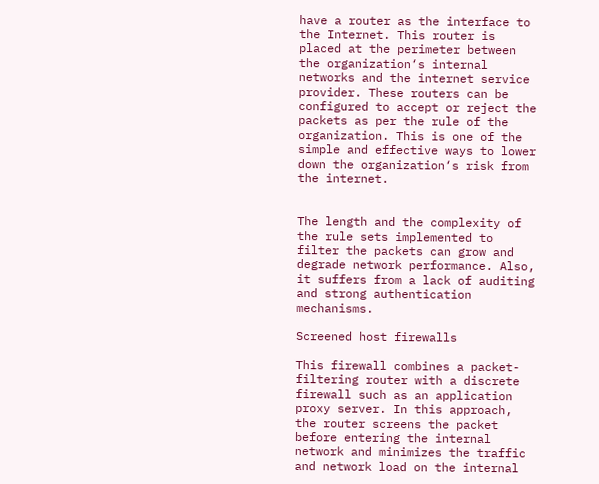have a router as the interface to the Internet. This router is placed at the perimeter between the organization‘s internal networks and the internet service provider. These routers can be configured to accept or reject the packets as per the rule of the organization. This is one of the simple and effective ways to lower down the organization‘s risk from the internet.


The length and the complexity of the rule sets implemented to filter the packets can grow and degrade network performance. Also, it suffers from a lack of auditing and strong authentication mechanisms.

Screened host firewalls

This firewall combines a packet-filtering router with a discrete firewall such as an application proxy server. In this approach, the router screens the packet before entering the internal network and minimizes the traffic and network load on the internal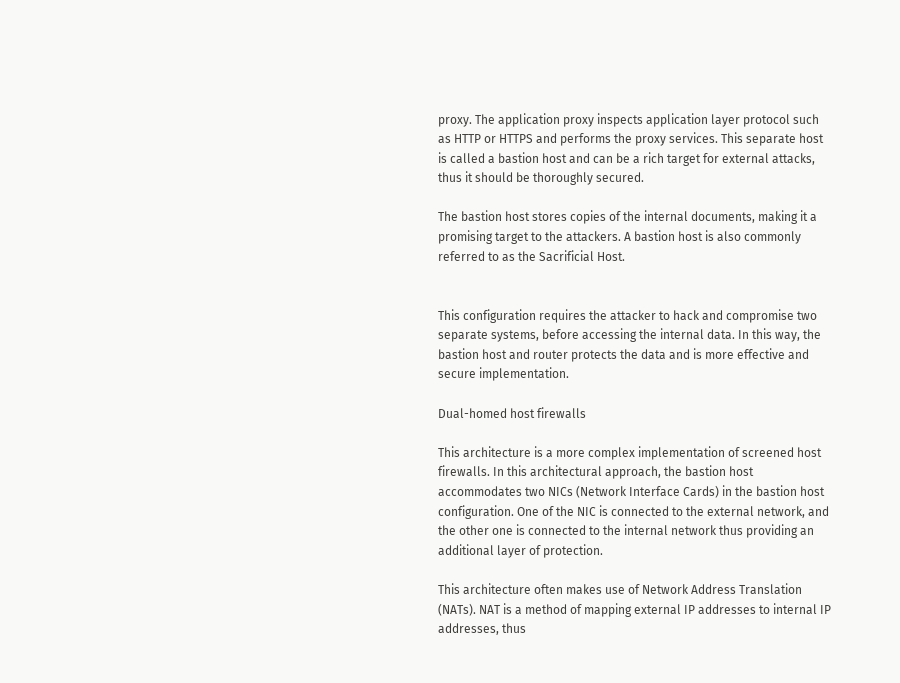proxy. The application proxy inspects application layer protocol such as HTTP or HTTPS and performs the proxy services. This separate host is called a bastion host and can be a rich target for external attacks, thus it should be thoroughly secured.

The bastion host stores copies of the internal documents, making it a promising target to the attackers. A bastion host is also commonly referred to as the Sacrificial Host.


This configuration requires the attacker to hack and compromise two separate systems, before accessing the internal data. In this way, the bastion host and router protects the data and is more effective and secure implementation.

Dual-homed host firewalls

This architecture is a more complex implementation of screened host firewalls. In this architectural approach, the bastion host accommodates two NICs (Network Interface Cards) in the bastion host configuration. One of the NIC is connected to the external network, and the other one is connected to the internal network thus providing an additional layer of protection.

This architecture often makes use of Network Address Translation (NATs). NAT is a method of mapping external IP addresses to internal IP addresses, thus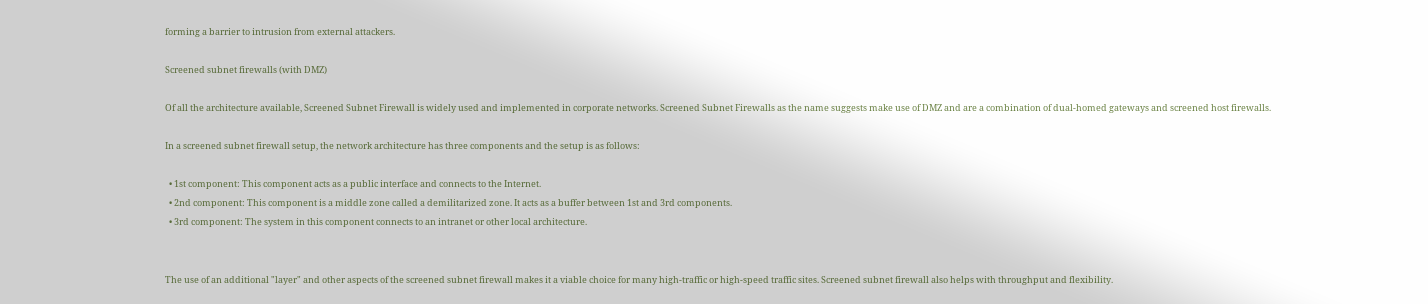forming a barrier to intrusion from external attackers.

Screened subnet firewalls (with DMZ)

Of all the architecture available, Screened Subnet Firewall is widely used and implemented in corporate networks. Screened Subnet Firewalls as the name suggests make use of DMZ and are a combination of dual-homed gateways and screened host firewalls.

In a screened subnet firewall setup, the network architecture has three components and the setup is as follows:

  • 1st component: This component acts as a public interface and connects to the Internet.
  • 2nd component: This component is a middle zone called a demilitarized zone. It acts as a buffer between 1st and 3rd components.
  • 3rd component: The system in this component connects to an intranet or other local architecture.


The use of an additional "layer" and other aspects of the screened subnet firewall makes it a viable choice for many high-traffic or high-speed traffic sites. Screened subnet firewall also helps with throughput and flexibility.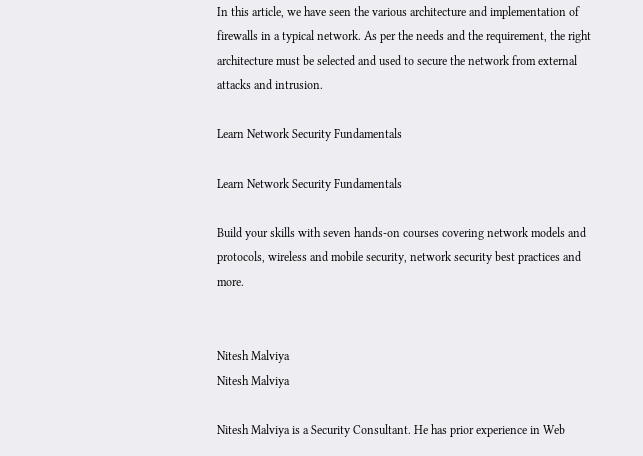In this article, we have seen the various architecture and implementation of firewalls in a typical network. As per the needs and the requirement, the right architecture must be selected and used to secure the network from external attacks and intrusion.

Learn Network Security Fundamentals

Learn Network Security Fundamentals

Build your skills with seven hands-on courses covering network models and protocols, wireless and mobile security, network security best practices and more.


Nitesh Malviya
Nitesh Malviya

Nitesh Malviya is a Security Consultant. He has prior experience in Web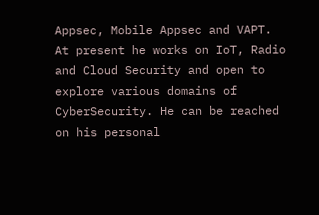Appsec, Mobile Appsec and VAPT. At present he works on IoT, Radio and Cloud Security and open to explore various domains of CyberSecurity. He can be reached on his personal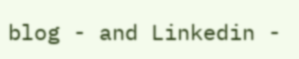blog - and Linkedin -